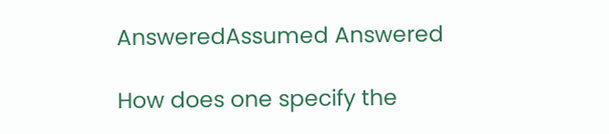AnsweredAssumed Answered

How does one specify the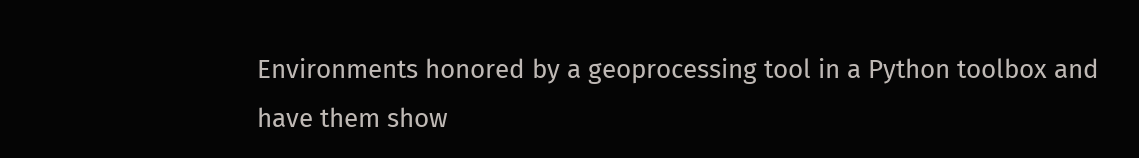Environments honored by a geoprocessing tool in a Python toolbox and have them show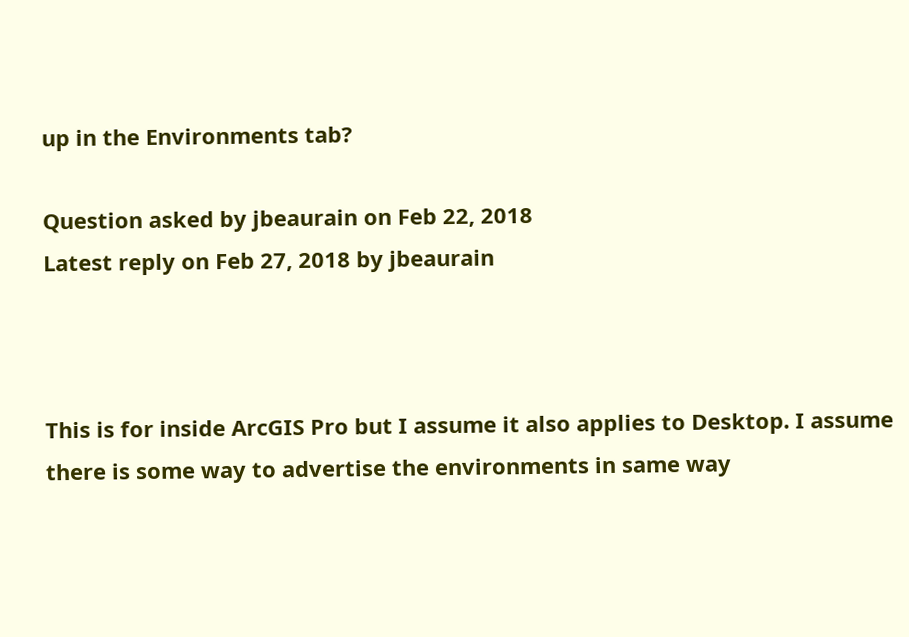up in the Environments tab?

Question asked by jbeaurain on Feb 22, 2018
Latest reply on Feb 27, 2018 by jbeaurain



This is for inside ArcGIS Pro but I assume it also applies to Desktop. I assume there is some way to advertise the environments in same way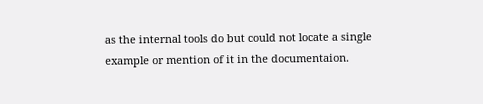as the internal tools do but could not locate a single example or mention of it in the documentaion.